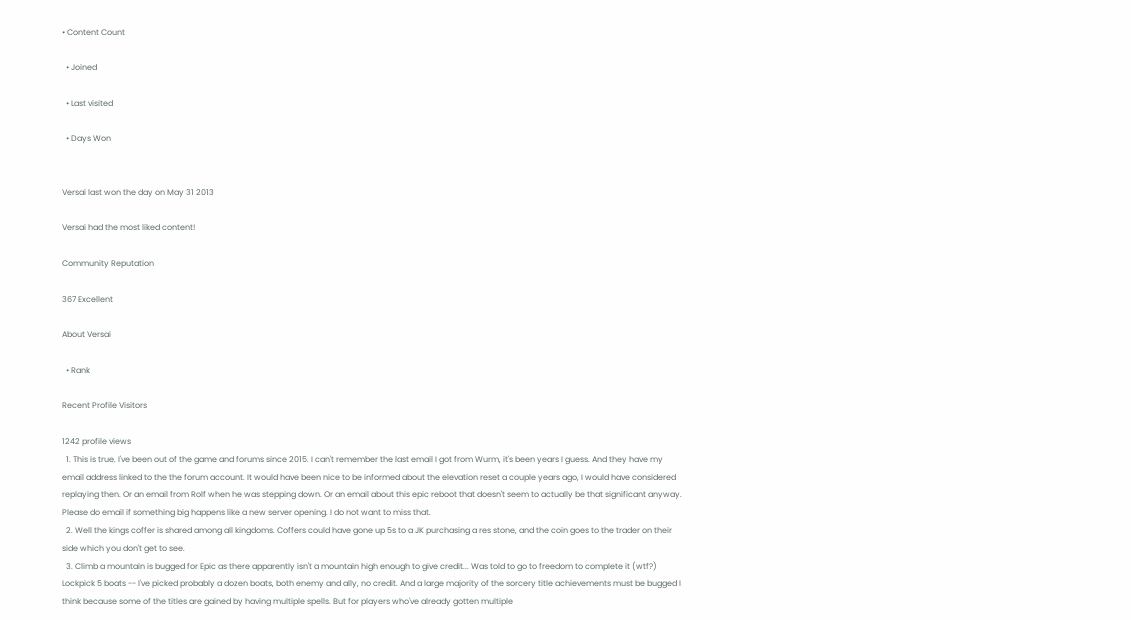• Content Count

  • Joined

  • Last visited

  • Days Won


Versai last won the day on May 31 2013

Versai had the most liked content!

Community Reputation

367 Excellent

About Versai

  • Rank

Recent Profile Visitors

1242 profile views
  1. This is true. I've been out of the game and forums since 2015. I can't remember the last email I got from Wurm, it's been years I guess. And they have my email address linked to the the forum account. It would have been nice to be informed about the elevation reset a couple years ago, I would have considered replaying then. Or an email from Rolf when he was stepping down. Or an email about this epic reboot that doesn't seem to actually be that significant anyway. Please do email if something big happens like a new server opening. I do not want to miss that.
  2. Well the kings coffer is shared among all kingdoms. Coffers could have gone up 5s to a JK purchasing a res stone, and the coin goes to the trader on their side which you don't get to see.
  3. Climb a mountain is bugged for Epic as there apparently isn't a mountain high enough to give credit... Was told to go to freedom to complete it (wtf?) Lockpick 5 boats -- I've picked probably a dozen boats, both enemy and ally, no credit. And a large majority of the sorcery title achievements must be bugged I think because some of the titles are gained by having multiple spells. But for players who've already gotten multiple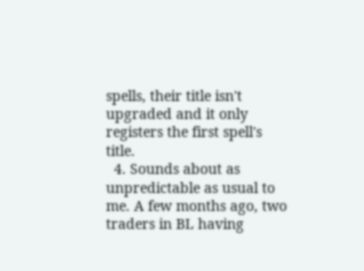spells, their title isn't upgraded and it only registers the first spell's title.
  4. Sounds about as unpredictable as usual to me. A few months ago, two traders in BL having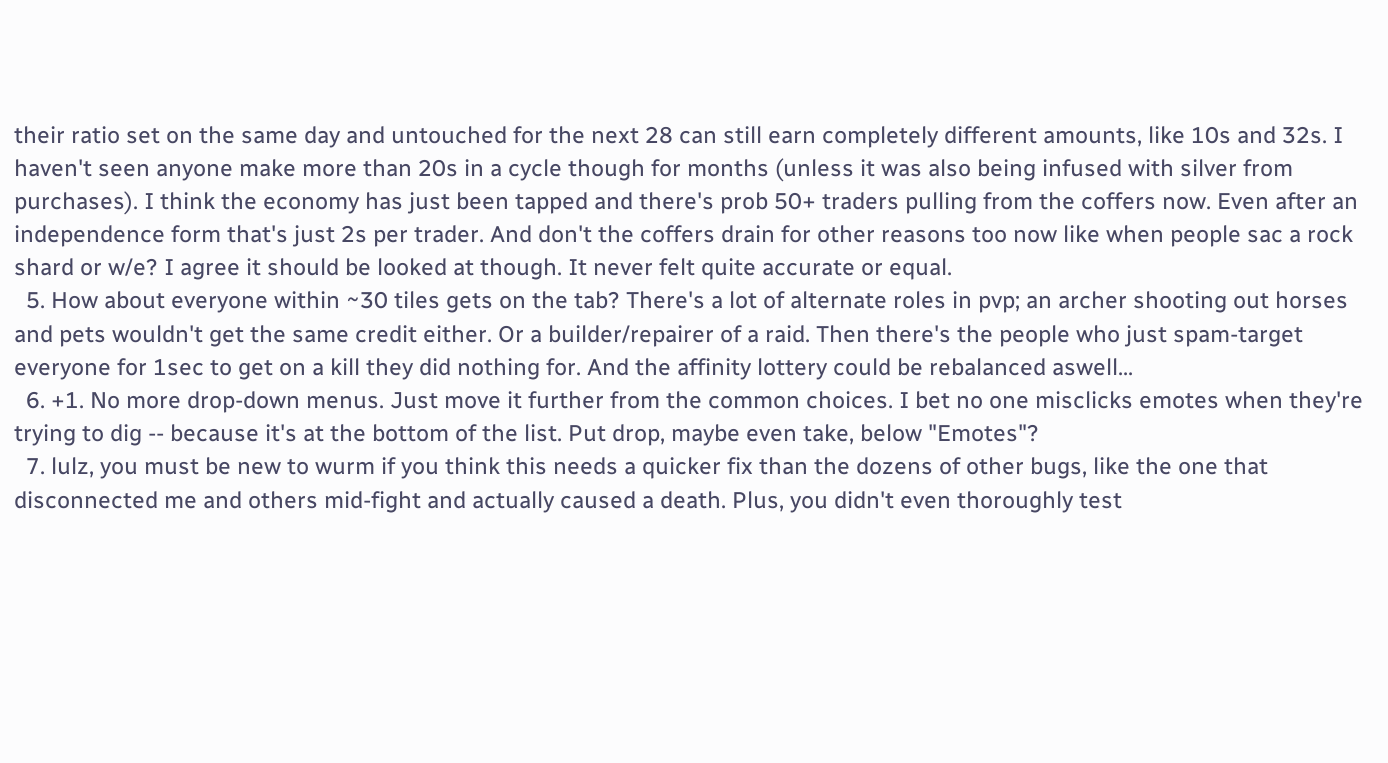their ratio set on the same day and untouched for the next 28 can still earn completely different amounts, like 10s and 32s. I haven't seen anyone make more than 20s in a cycle though for months (unless it was also being infused with silver from purchases). I think the economy has just been tapped and there's prob 50+ traders pulling from the coffers now. Even after an independence form that's just 2s per trader. And don't the coffers drain for other reasons too now like when people sac a rock shard or w/e? I agree it should be looked at though. It never felt quite accurate or equal.
  5. How about everyone within ~30 tiles gets on the tab? There's a lot of alternate roles in pvp; an archer shooting out horses and pets wouldn't get the same credit either. Or a builder/repairer of a raid. Then there's the people who just spam-target everyone for 1sec to get on a kill they did nothing for. And the affinity lottery could be rebalanced aswell...
  6. +1. No more drop-down menus. Just move it further from the common choices. I bet no one misclicks emotes when they're trying to dig -- because it's at the bottom of the list. Put drop, maybe even take, below "Emotes"?
  7. lulz, you must be new to wurm if you think this needs a quicker fix than the dozens of other bugs, like the one that disconnected me and others mid-fight and actually caused a death. Plus, you didn't even thoroughly test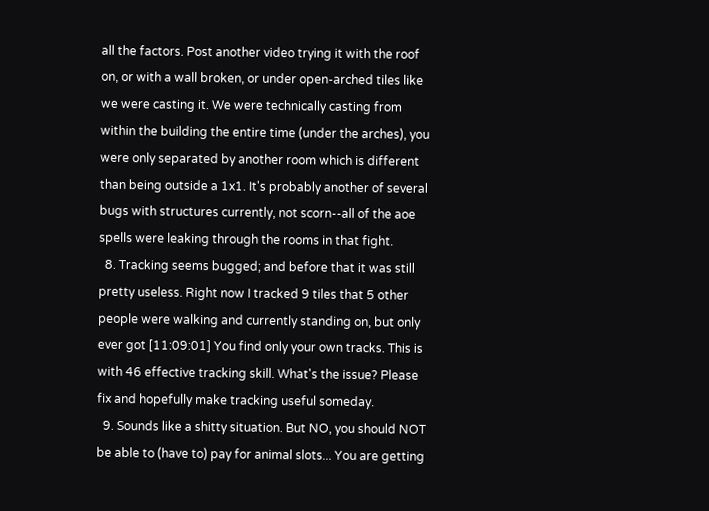all the factors. Post another video trying it with the roof on, or with a wall broken, or under open-arched tiles like we were casting it. We were technically casting from within the building the entire time (under the arches), you were only separated by another room which is different than being outside a 1x1. It's probably another of several bugs with structures currently, not scorn--all of the aoe spells were leaking through the rooms in that fight.
  8. Tracking seems bugged; and before that it was still pretty useless. Right now I tracked 9 tiles that 5 other people were walking and currently standing on, but only ever got [11:09:01] You find only your own tracks. This is with 46 effective tracking skill. What's the issue? Please fix and hopefully make tracking useful someday.
  9. Sounds like a shitty situation. But NO, you should NOT be able to (have to) pay for animal slots... You are getting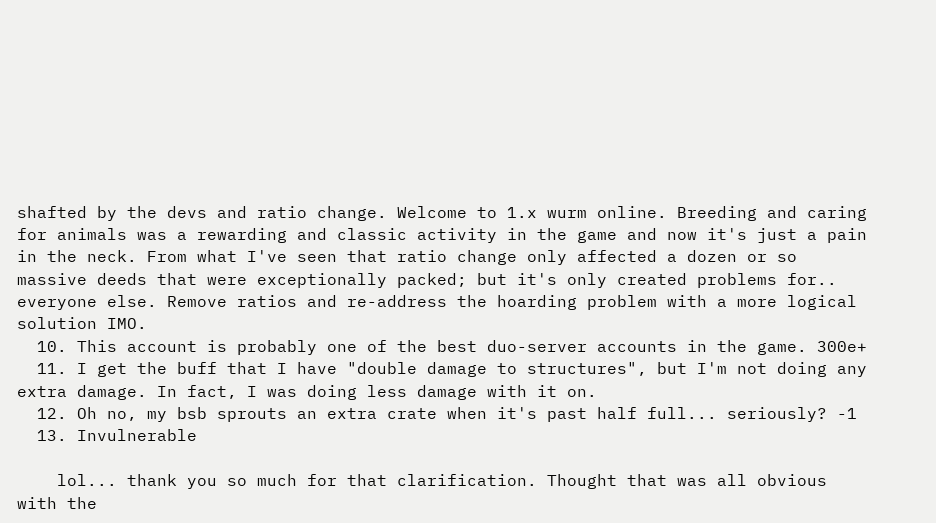shafted by the devs and ratio change. Welcome to 1.x wurm online. Breeding and caring for animals was a rewarding and classic activity in the game and now it's just a pain in the neck. From what I've seen that ratio change only affected a dozen or so massive deeds that were exceptionally packed; but it's only created problems for.. everyone else. Remove ratios and re-address the hoarding problem with a more logical solution IMO.
  10. This account is probably one of the best duo-server accounts in the game. 300e+
  11. I get the buff that I have "double damage to structures", but I'm not doing any extra damage. In fact, I was doing less damage with it on.
  12. Oh no, my bsb sprouts an extra crate when it's past half full... seriously? -1
  13. Invulnerable

    lol... thank you so much for that clarification. Thought that was all obvious with the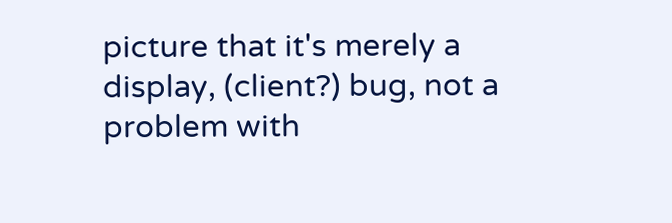picture that it's merely a display, (client?) bug, not a problem with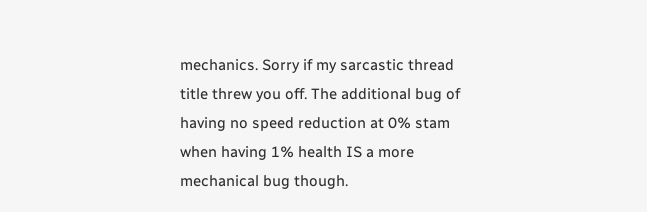mechanics. Sorry if my sarcastic thread title threw you off. The additional bug of having no speed reduction at 0% stam when having 1% health IS a more mechanical bug though.